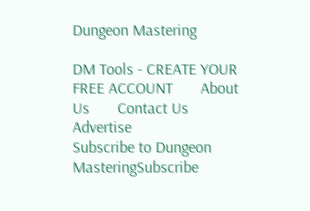Dungeon Mastering

DM Tools - CREATE YOUR FREE ACCOUNT       About Us       Contact Us       Advertise                   Subscribe to Dungeon MasteringSubscribe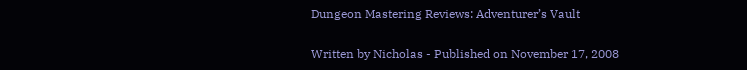Dungeon Mastering Reviews: Adventurer’s Vault

Written by Nicholas - Published on November 17, 2008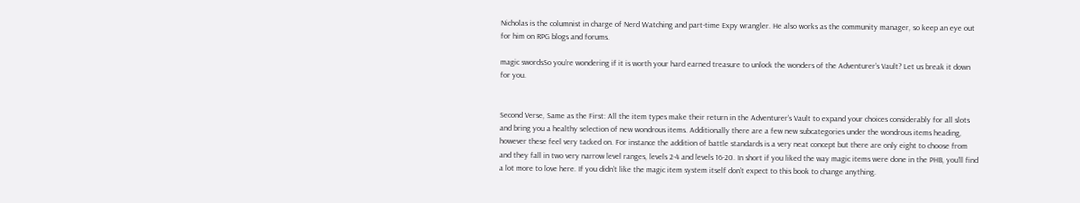Nicholas is the columnist in charge of Nerd Watching and part-time Expy wrangler. He also works as the community manager, so keep an eye out for him on RPG blogs and forums.

magic swordsSo you’re wondering if it is worth your hard earned treasure to unlock the wonders of the Adventurer’s Vault? Let us break it down for you.


Second Verse, Same as the First: All the item types make their return in the Adventurer’s Vault to expand your choices considerably for all slots and bring you a healthy selection of new wondrous items. Additionally there are a few new subcategories under the wondrous items heading, however these feel very tacked on. For instance the addition of battle standards is a very neat concept but there are only eight to choose from and they fall in two very narrow level ranges, levels 2-4 and levels 16-20. In short if you liked the way magic items were done in the PHB, you’ll find a lot more to love here. If you didn’t like the magic item system itself don’t expect to this book to change anything.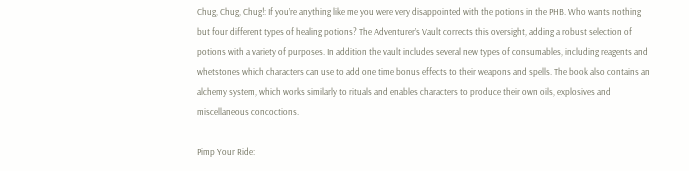Chug, Chug, Chug!: If you’re anything like me you were very disappointed with the potions in the PHB. Who wants nothing but four different types of healing potions? The Adventurer’s Vault corrects this oversight, adding a robust selection of potions with a variety of purposes. In addition the vault includes several new types of consumables, including reagents and whetstones which characters can use to add one time bonus effects to their weapons and spells. The book also contains an alchemy system, which works similarly to rituals and enables characters to produce their own oils, explosives and miscellaneous concoctions.

Pimp Your Ride: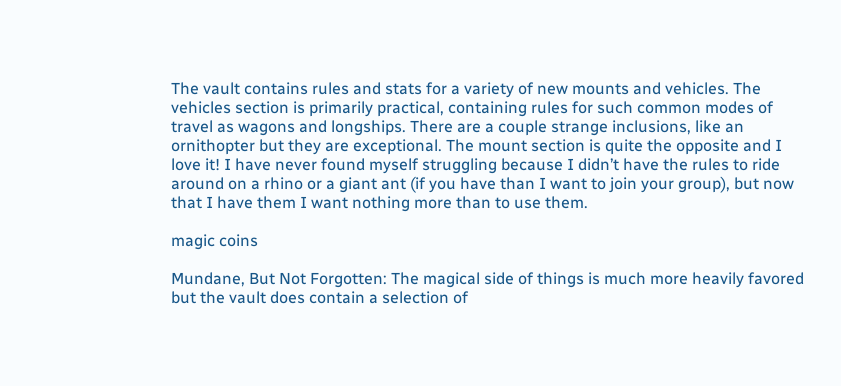The vault contains rules and stats for a variety of new mounts and vehicles. The vehicles section is primarily practical, containing rules for such common modes of travel as wagons and longships. There are a couple strange inclusions, like an ornithopter but they are exceptional. The mount section is quite the opposite and I love it! I have never found myself struggling because I didn’t have the rules to ride around on a rhino or a giant ant (if you have than I want to join your group), but now that I have them I want nothing more than to use them.

magic coins

Mundane, But Not Forgotten: The magical side of things is much more heavily favored but the vault does contain a selection of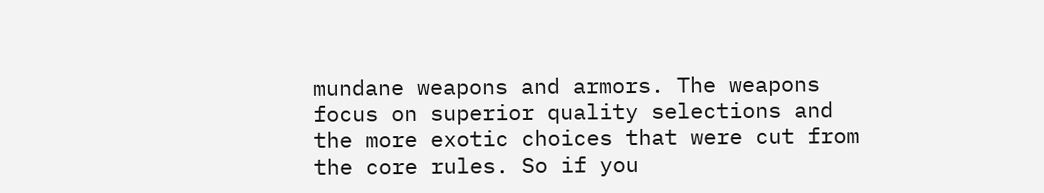mundane weapons and armors. The weapons focus on superior quality selections and the more exotic choices that were cut from the core rules. So if you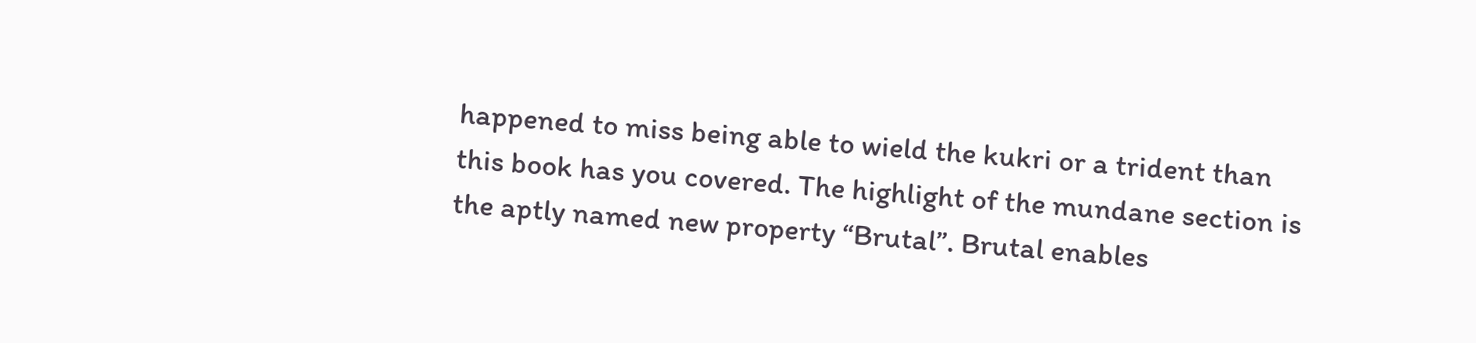happened to miss being able to wield the kukri or a trident than this book has you covered. The highlight of the mundane section is the aptly named new property “Brutal”. Brutal enables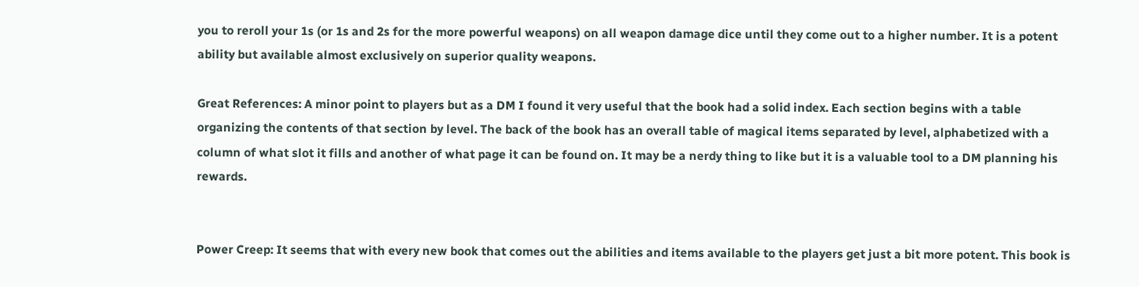you to reroll your 1s (or 1s and 2s for the more powerful weapons) on all weapon damage dice until they come out to a higher number. It is a potent ability but available almost exclusively on superior quality weapons.

Great References: A minor point to players but as a DM I found it very useful that the book had a solid index. Each section begins with a table organizing the contents of that section by level. The back of the book has an overall table of magical items separated by level, alphabetized with a column of what slot it fills and another of what page it can be found on. It may be a nerdy thing to like but it is a valuable tool to a DM planning his rewards.


Power Creep: It seems that with every new book that comes out the abilities and items available to the players get just a bit more potent. This book is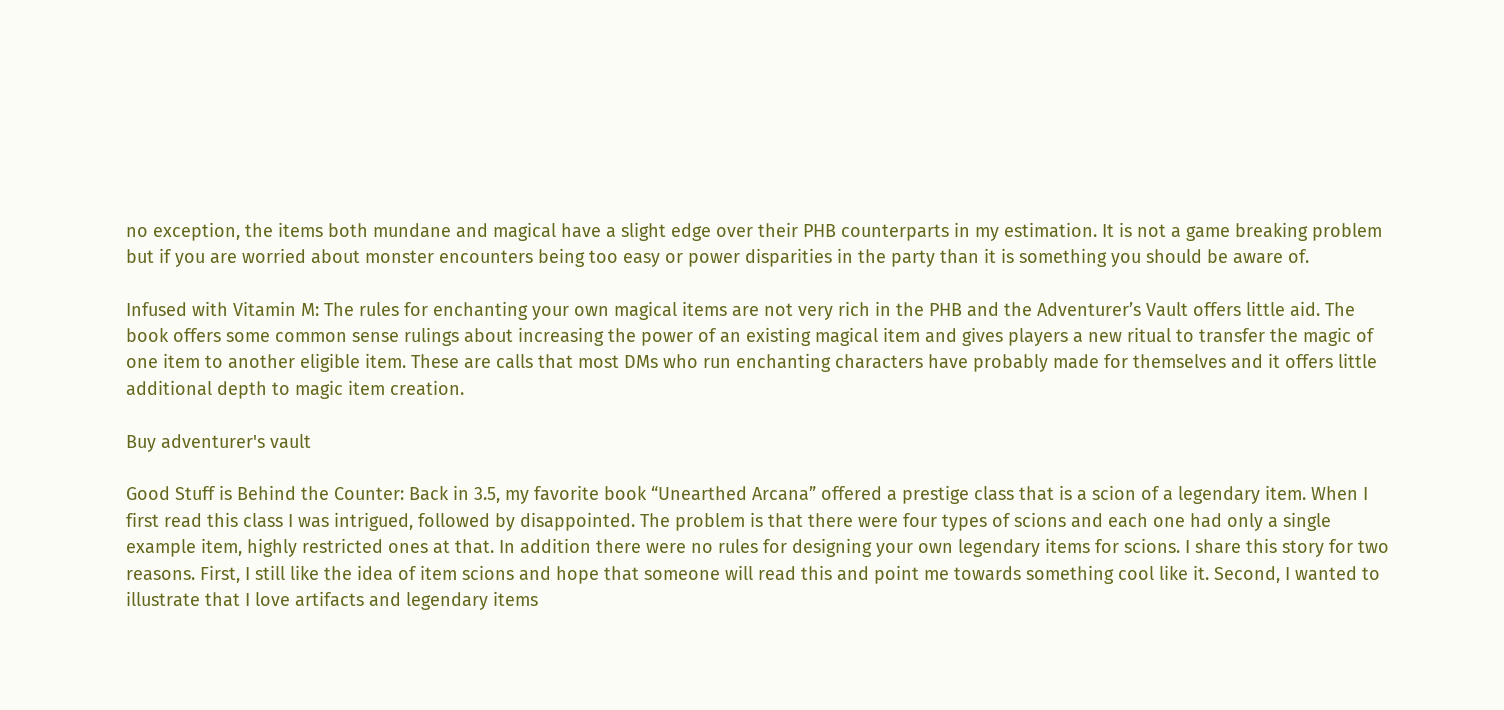no exception, the items both mundane and magical have a slight edge over their PHB counterparts in my estimation. It is not a game breaking problem but if you are worried about monster encounters being too easy or power disparities in the party than it is something you should be aware of.

Infused with Vitamin M: The rules for enchanting your own magical items are not very rich in the PHB and the Adventurer’s Vault offers little aid. The book offers some common sense rulings about increasing the power of an existing magical item and gives players a new ritual to transfer the magic of one item to another eligible item. These are calls that most DMs who run enchanting characters have probably made for themselves and it offers little additional depth to magic item creation.

Buy adventurer's vault

Good Stuff is Behind the Counter: Back in 3.5, my favorite book “Unearthed Arcana” offered a prestige class that is a scion of a legendary item. When I first read this class I was intrigued, followed by disappointed. The problem is that there were four types of scions and each one had only a single example item, highly restricted ones at that. In addition there were no rules for designing your own legendary items for scions. I share this story for two reasons. First, I still like the idea of item scions and hope that someone will read this and point me towards something cool like it. Second, I wanted to illustrate that I love artifacts and legendary items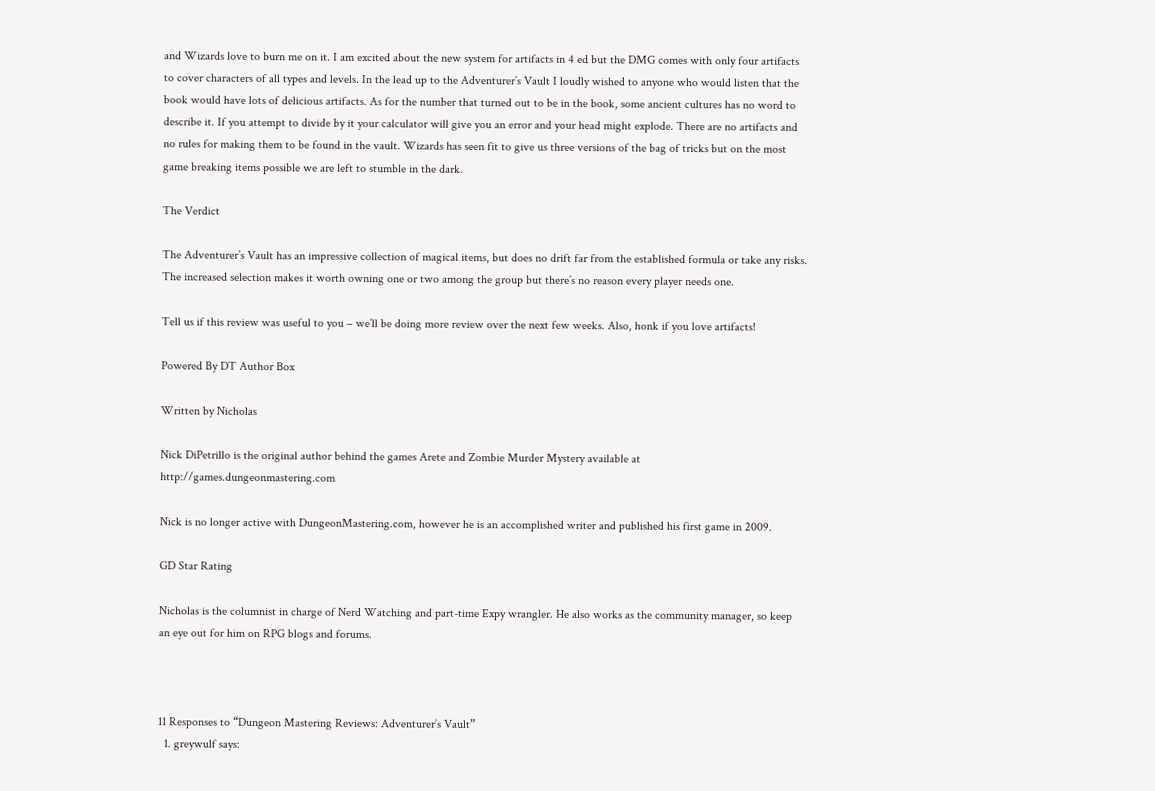and Wizards love to burn me on it. I am excited about the new system for artifacts in 4 ed but the DMG comes with only four artifacts to cover characters of all types and levels. In the lead up to the Adventurer’s Vault I loudly wished to anyone who would listen that the book would have lots of delicious artifacts. As for the number that turned out to be in the book, some ancient cultures has no word to describe it. If you attempt to divide by it your calculator will give you an error and your head might explode. There are no artifacts and no rules for making them to be found in the vault. Wizards has seen fit to give us three versions of the bag of tricks but on the most game breaking items possible we are left to stumble in the dark.

The Verdict

The Adventurer’s Vault has an impressive collection of magical items, but does no drift far from the established formula or take any risks. The increased selection makes it worth owning one or two among the group but there’s no reason every player needs one.

Tell us if this review was useful to you – we’ll be doing more review over the next few weeks. Also, honk if you love artifacts!

Powered By DT Author Box

Written by Nicholas

Nick DiPetrillo is the original author behind the games Arete and Zombie Murder Mystery available at http://games.dungeonmastering.com

Nick is no longer active with DungeonMastering.com, however he is an accomplished writer and published his first game in 2009.

GD Star Rating

Nicholas is the columnist in charge of Nerd Watching and part-time Expy wrangler. He also works as the community manager, so keep an eye out for him on RPG blogs and forums.



11 Responses to “Dungeon Mastering Reviews: Adventurer’s Vault”
  1. greywulf says: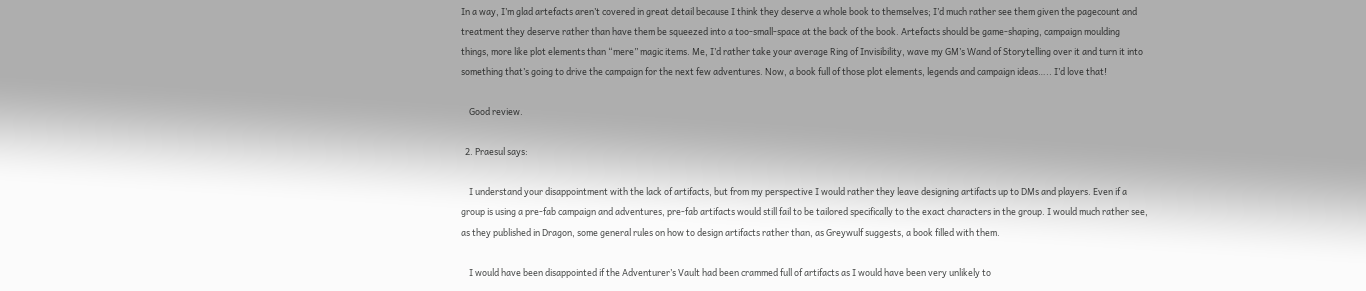In a way, I’m glad artefacts aren’t covered in great detail because I think they deserve a whole book to themselves; I’d much rather see them given the pagecount and treatment they deserve rather than have them be squeezed into a too-small-space at the back of the book. Artefacts should be game-shaping, campaign moulding things, more like plot elements than “mere” magic items. Me, I’d rather take your average Ring of Invisibility, wave my GM’s Wand of Storytelling over it and turn it into something that’s going to drive the campaign for the next few adventures. Now, a book full of those plot elements, legends and campaign ideas….. I’d love that!

    Good review.

  2. Praesul says:

    I understand your disappointment with the lack of artifacts, but from my perspective I would rather they leave designing artifacts up to DMs and players. Even if a group is using a pre-fab campaign and adventures, pre-fab artifacts would still fail to be tailored specifically to the exact characters in the group. I would much rather see, as they published in Dragon, some general rules on how to design artifacts rather than, as Greywulf suggests, a book filled with them.

    I would have been disappointed if the Adventurer’s Vault had been crammed full of artifacts as I would have been very unlikely to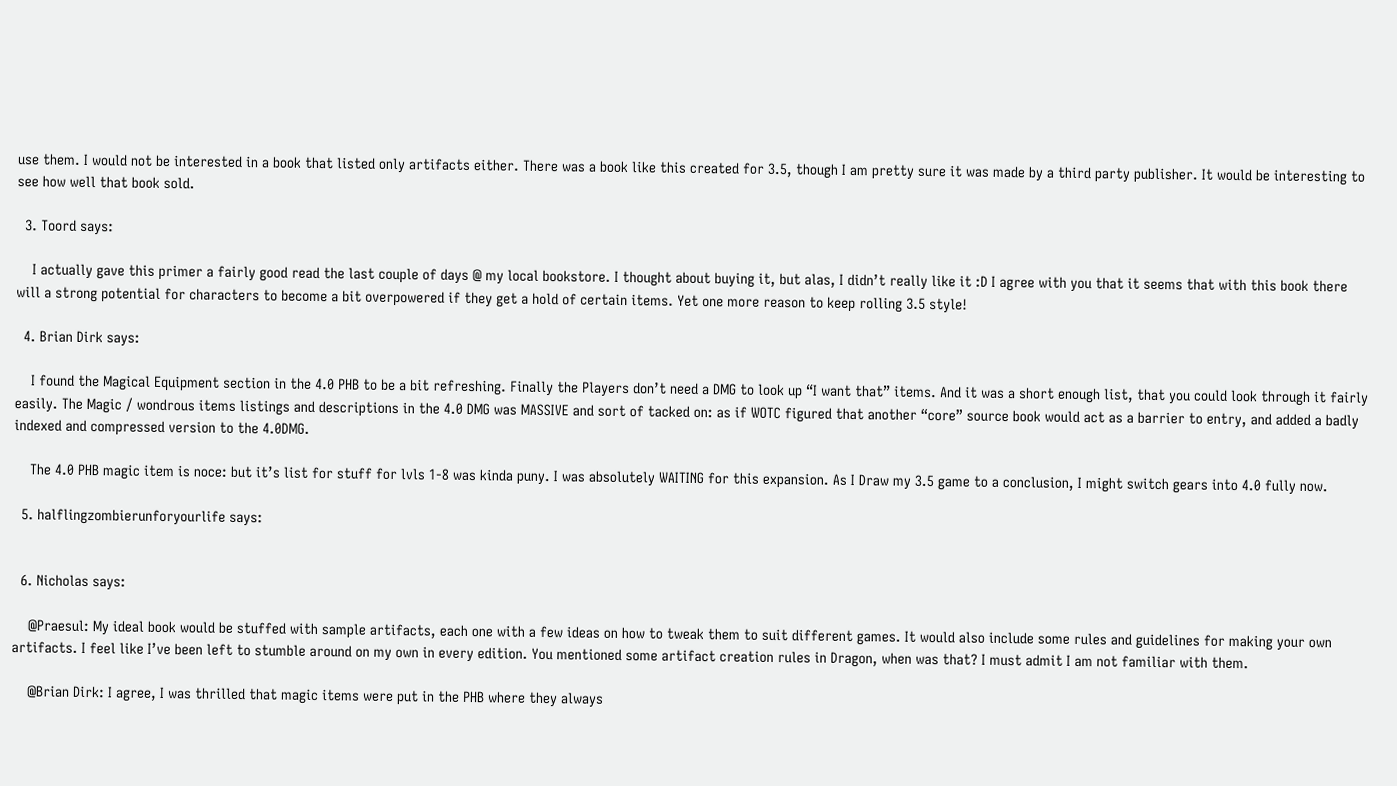use them. I would not be interested in a book that listed only artifacts either. There was a book like this created for 3.5, though I am pretty sure it was made by a third party publisher. It would be interesting to see how well that book sold.

  3. Toord says:

    I actually gave this primer a fairly good read the last couple of days @ my local bookstore. I thought about buying it, but alas, I didn’t really like it :D I agree with you that it seems that with this book there will a strong potential for characters to become a bit overpowered if they get a hold of certain items. Yet one more reason to keep rolling 3.5 style!

  4. Brian Dirk says:

    I found the Magical Equipment section in the 4.0 PHB to be a bit refreshing. Finally the Players don’t need a DMG to look up “I want that” items. And it was a short enough list, that you could look through it fairly easily. The Magic / wondrous items listings and descriptions in the 4.0 DMG was MASSIVE and sort of tacked on: as if WOTC figured that another “core” source book would act as a barrier to entry, and added a badly indexed and compressed version to the 4.0DMG.

    The 4.0 PHB magic item is noce: but it’s list for stuff for lvls 1-8 was kinda puny. I was absolutely WAITING for this expansion. As I Draw my 3.5 game to a conclusion, I might switch gears into 4.0 fully now.

  5. halflingzombierunforyourlife says:


  6. Nicholas says:

    @Praesul: My ideal book would be stuffed with sample artifacts, each one with a few ideas on how to tweak them to suit different games. It would also include some rules and guidelines for making your own artifacts. I feel like I’ve been left to stumble around on my own in every edition. You mentioned some artifact creation rules in Dragon, when was that? I must admit I am not familiar with them.

    @Brian Dirk: I agree, I was thrilled that magic items were put in the PHB where they always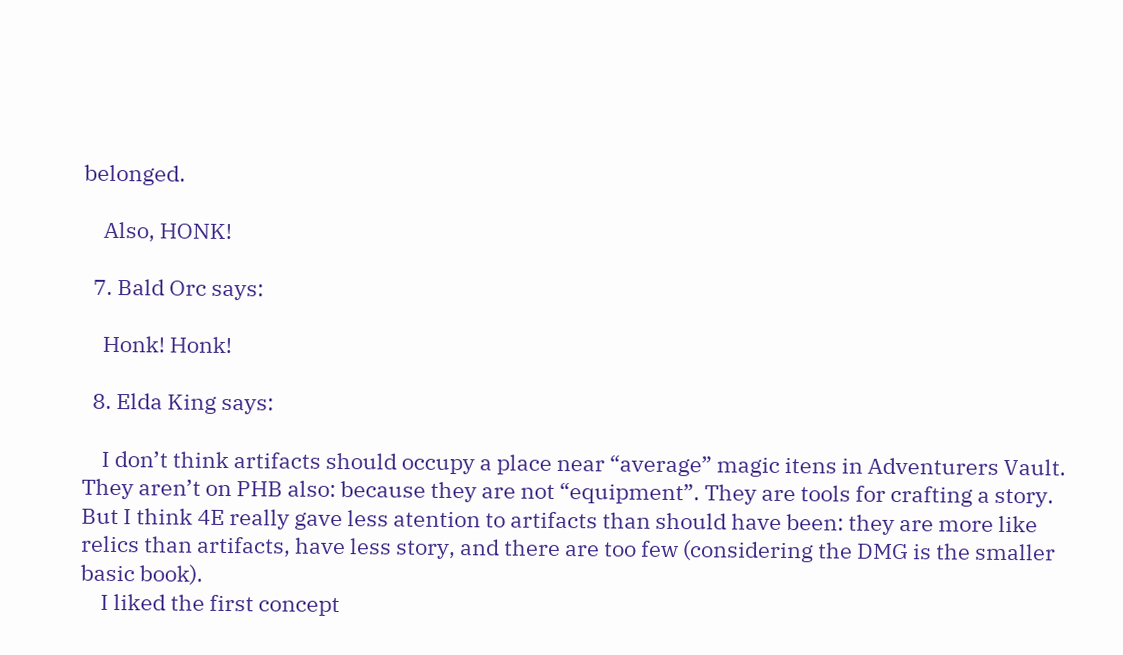belonged.

    Also, HONK!

  7. Bald Orc says:

    Honk! Honk!

  8. Elda King says:

    I don’t think artifacts should occupy a place near “average” magic itens in Adventurers Vault. They aren’t on PHB also: because they are not “equipment”. They are tools for crafting a story. But I think 4E really gave less atention to artifacts than should have been: they are more like relics than artifacts, have less story, and there are too few (considering the DMG is the smaller basic book).
    I liked the first concept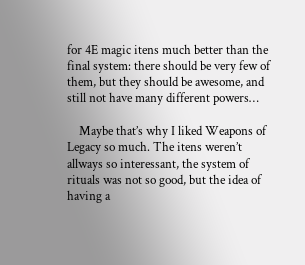for 4E magic itens much better than the final system: there should be very few of them, but they should be awesome, and still not have many different powers…

    Maybe that’s why I liked Weapons of Legacy so much. The itens weren’t allways so interessant, the system of rituals was not so good, but the idea of having a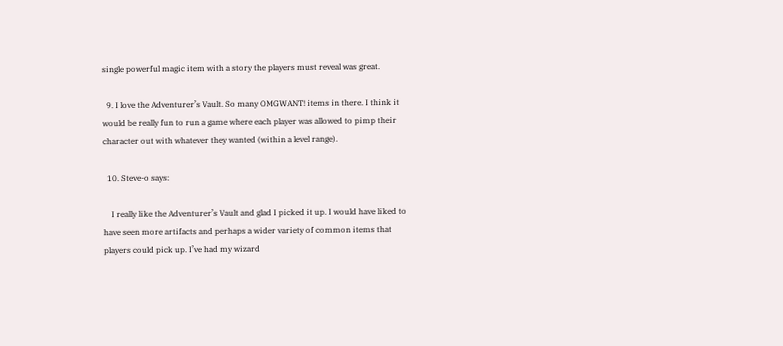single powerful magic item with a story the players must reveal was great.

  9. I love the Adventurer’s Vault. So many OMGWANT! items in there. I think it would be really fun to run a game where each player was allowed to pimp their character out with whatever they wanted (within a level range).

  10. Steve-o says:

    I really like the Adventurer’s Vault and glad I picked it up. I would have liked to have seen more artifacts and perhaps a wider variety of common items that players could pick up. I’ve had my wizard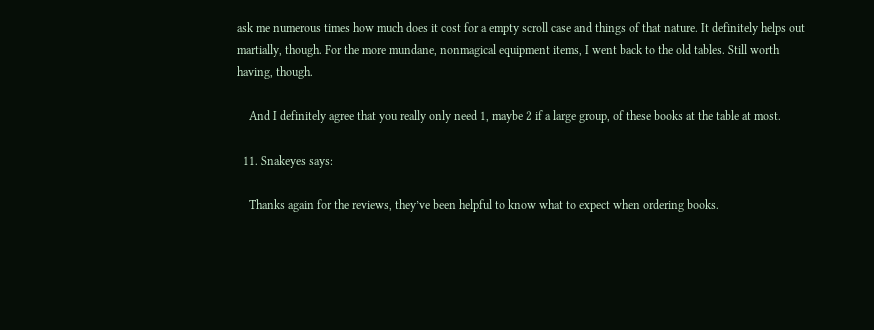ask me numerous times how much does it cost for a empty scroll case and things of that nature. It definitely helps out martially, though. For the more mundane, nonmagical equipment items, I went back to the old tables. Still worth having, though.

    And I definitely agree that you really only need 1, maybe 2 if a large group, of these books at the table at most.

  11. Snakeyes says:

    Thanks again for the reviews, they’ve been helpful to know what to expect when ordering books.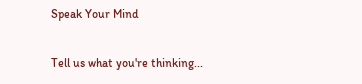Speak Your Mind

Tell us what you're thinking...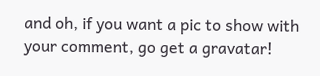and oh, if you want a pic to show with your comment, go get a gravatar!